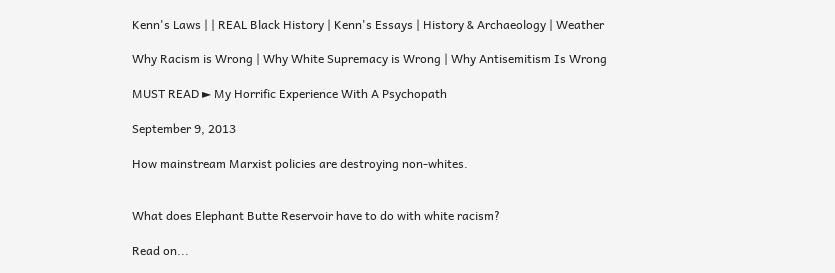Kenn's Laws | | REAL Black History | Kenn's Essays | History & Archaeology | Weather

Why Racism is Wrong | Why White Supremacy is Wrong | Why Antisemitism Is Wrong

MUST READ ► My Horrific Experience With A Psychopath

September 9, 2013

How mainstream Marxist policies are destroying non-whites.


What does Elephant Butte Reservoir have to do with white racism?

Read on...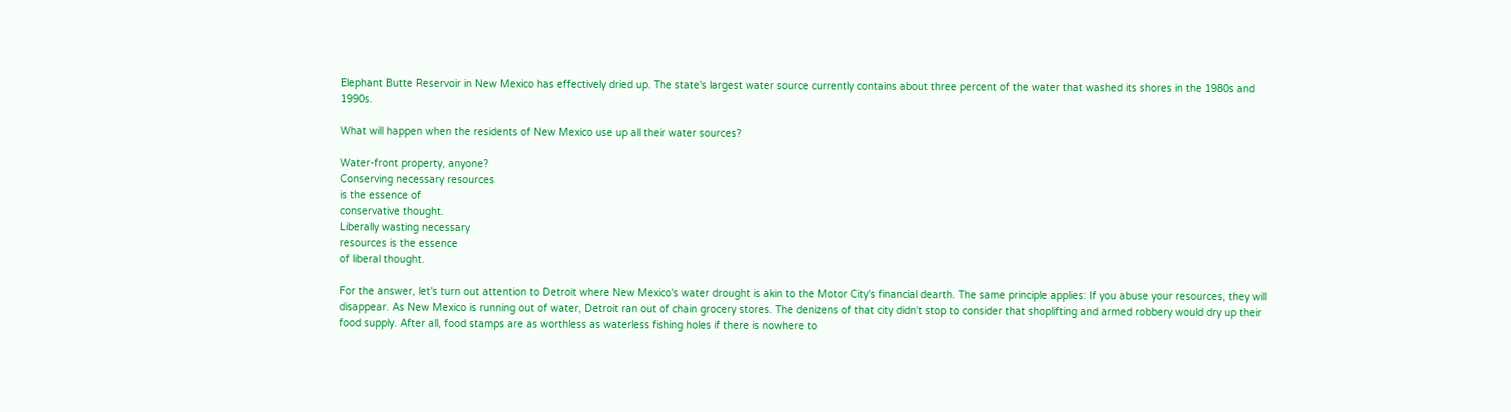Elephant Butte Reservoir in New Mexico has effectively dried up. The state's largest water source currently contains about three percent of the water that washed its shores in the 1980s and 1990s.

What will happen when the residents of New Mexico use up all their water sources?

Water-front property, anyone?
Conserving necessary resources
is the essence of
conservative thought.
Liberally wasting necessary
resources is the essence
of liberal thought.

For the answer, let's turn out attention to Detroit where New Mexico's water drought is akin to the Motor City's financial dearth. The same principle applies: If you abuse your resources, they will disappear. As New Mexico is running out of water, Detroit ran out of chain grocery stores. The denizens of that city didn't stop to consider that shoplifting and armed robbery would dry up their food supply. After all, food stamps are as worthless as waterless fishing holes if there is nowhere to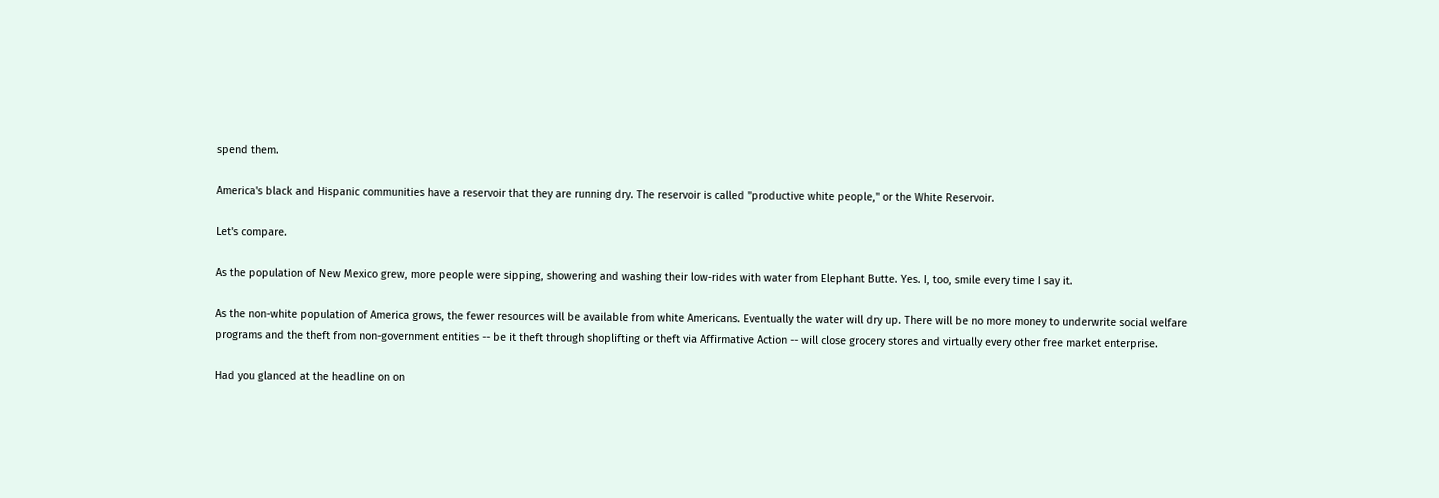spend them.

America's black and Hispanic communities have a reservoir that they are running dry. The reservoir is called "productive white people," or the White Reservoir.

Let's compare.

As the population of New Mexico grew, more people were sipping, showering and washing their low-rides with water from Elephant Butte. Yes. I, too, smile every time I say it.

As the non-white population of America grows, the fewer resources will be available from white Americans. Eventually the water will dry up. There will be no more money to underwrite social welfare programs and the theft from non-government entities -- be it theft through shoplifting or theft via Affirmative Action -- will close grocery stores and virtually every other free market enterprise.

Had you glanced at the headline on on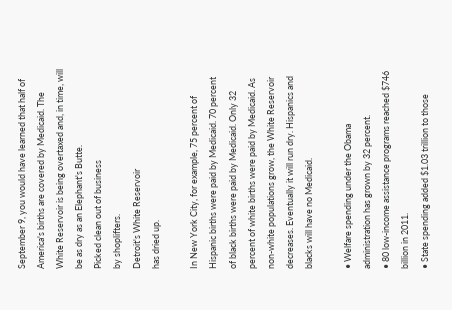September 9, you would have learned that half of America's births are covered by Medicaid. The White Reservoir is being overtaxed and, in time, will be as dry as an Elephant's Butte.
Picked clean out of business
by shoplifters.
Detroit's White Reservoir
has dried up.

In New York City, for example, 75 percent of Hispanic births were paid by Medicaid. 70 percent of black births were paid by Medicaid. Only 32 percent of white births were paid by Medicaid. As non-white populations grow, the White Reservoir decreases. Eventually it will run dry. Hispanics and blacks will have no Medicaid.

• Welfare spending under the Obama administration has grown by 32 percent.
• 80 low-income assistance programs reached $746 billion in 2011.
• State spending added $1.03 trillion to those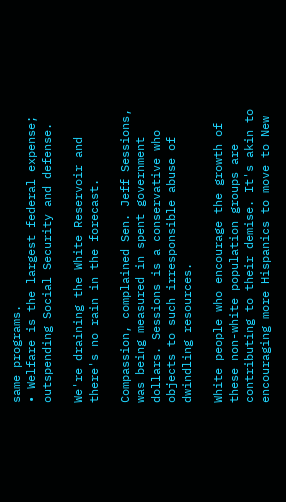same programs.
• Welfare is the largest federal expense; outspending Social Security and defense.

We're draining the White Reservoir and there's no rain in the forecast.

Compassion, complained Sen. Jeff Sessions, was being measured in spent government dollars. Sessions is a conservative who objects to such irresponsible abuse of dwindling resources.

White people who encourage the growth of these non-white population groups are contributing to their demise. It's akin to encouraging more Hispanics to move to New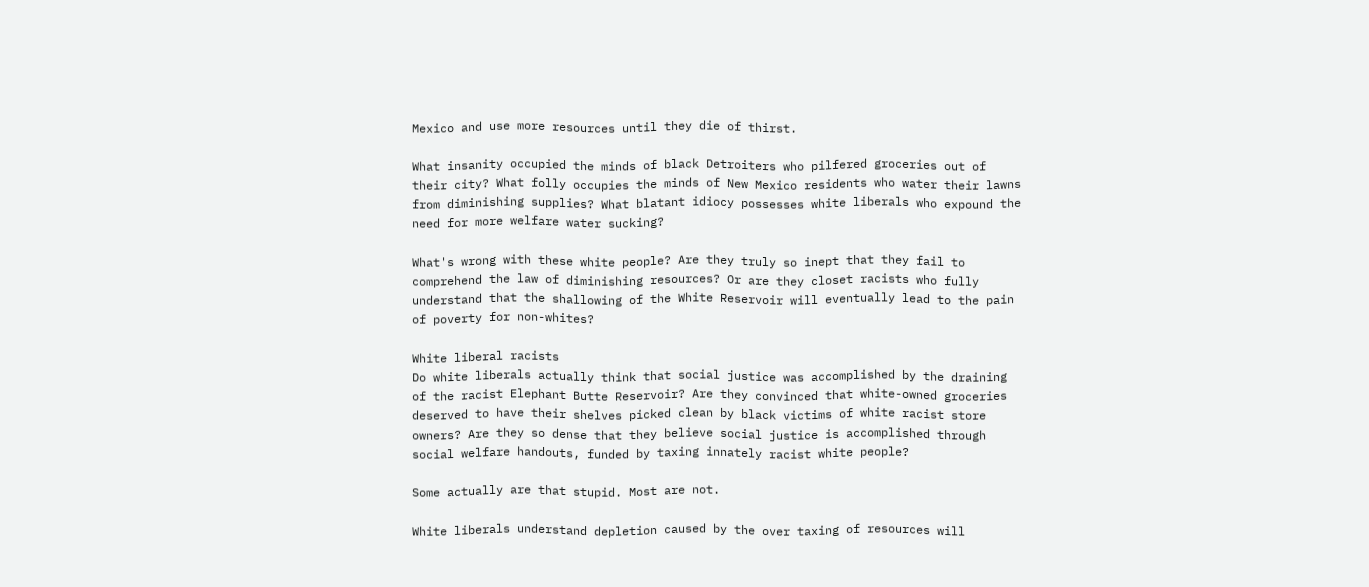Mexico and use more resources until they die of thirst.

What insanity occupied the minds of black Detroiters who pilfered groceries out of their city? What folly occupies the minds of New Mexico residents who water their lawns from diminishing supplies? What blatant idiocy possesses white liberals who expound the need for more welfare water sucking?

What's wrong with these white people? Are they truly so inept that they fail to comprehend the law of diminishing resources? Or are they closet racists who fully understand that the shallowing of the White Reservoir will eventually lead to the pain of poverty for non-whites?

White liberal racists
Do white liberals actually think that social justice was accomplished by the draining of the racist Elephant Butte Reservoir? Are they convinced that white-owned groceries deserved to have their shelves picked clean by black victims of white racist store owners? Are they so dense that they believe social justice is accomplished through social welfare handouts, funded by taxing innately racist white people?

Some actually are that stupid. Most are not.

White liberals understand depletion caused by the over taxing of resources will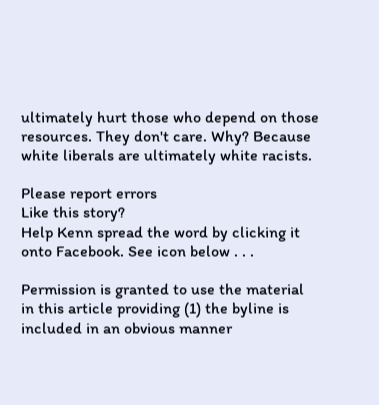ultimately hurt those who depend on those resources. They don't care. Why? Because white liberals are ultimately white racists.

Please report errors
Like this story?
Help Kenn spread the word by clicking it onto Facebook. See icon below . . .

Permission is granted to use the material in this article providing (1) the byline is included in an obvious manner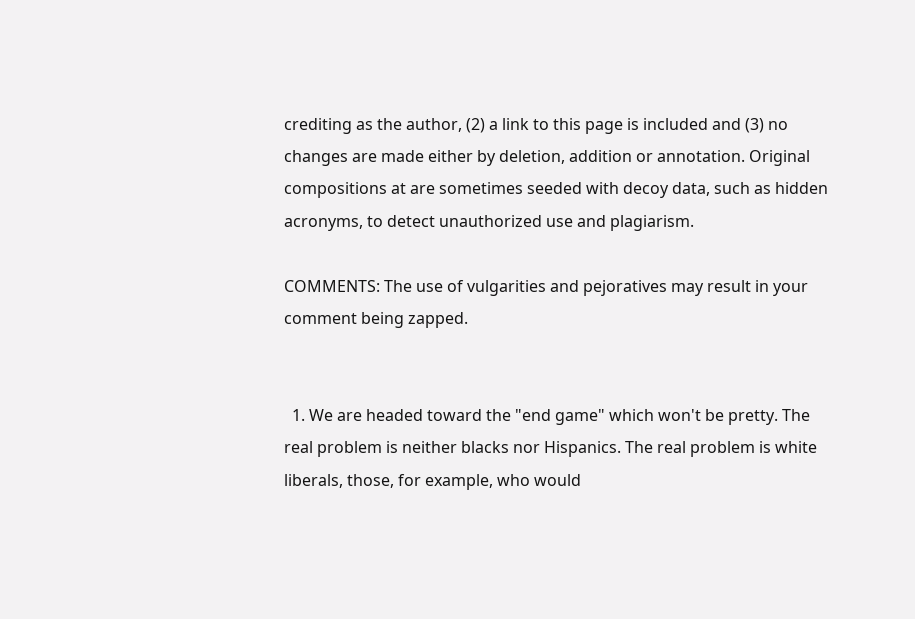crediting as the author, (2) a link to this page is included and (3) no changes are made either by deletion, addition or annotation. Original compositions at are sometimes seeded with decoy data, such as hidden acronyms, to detect unauthorized use and plagiarism.

COMMENTS: The use of vulgarities and pejoratives may result in your comment being zapped.


  1. We are headed toward the "end game" which won't be pretty. The real problem is neither blacks nor Hispanics. The real problem is white liberals, those, for example, who would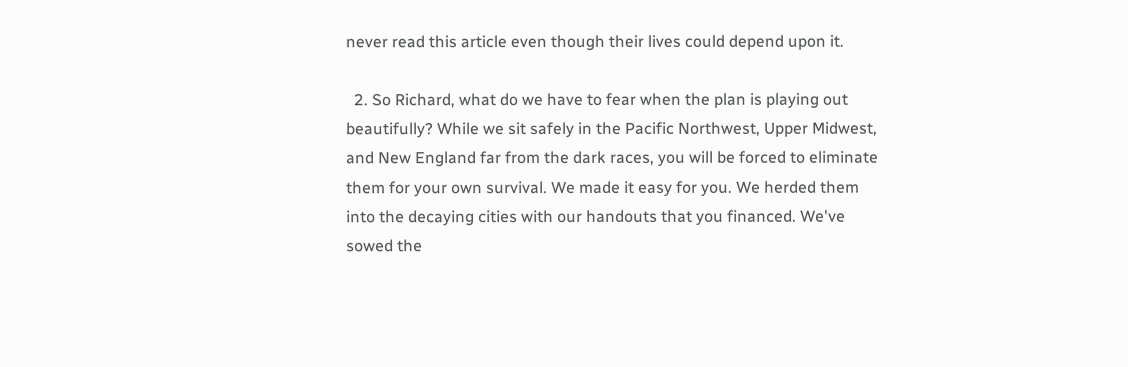never read this article even though their lives could depend upon it.

  2. So Richard, what do we have to fear when the plan is playing out beautifully? While we sit safely in the Pacific Northwest, Upper Midwest, and New England far from the dark races, you will be forced to eliminate them for your own survival. We made it easy for you. We herded them into the decaying cities with our handouts that you financed. We've sowed the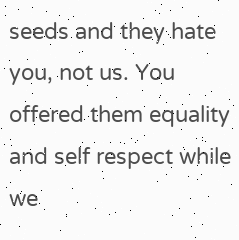seeds and they hate you, not us. You offered them equality and self respect while we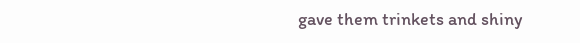gave them trinkets and shiny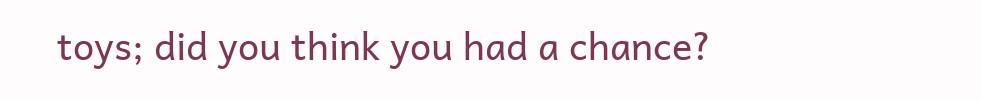toys; did you think you had a chance?